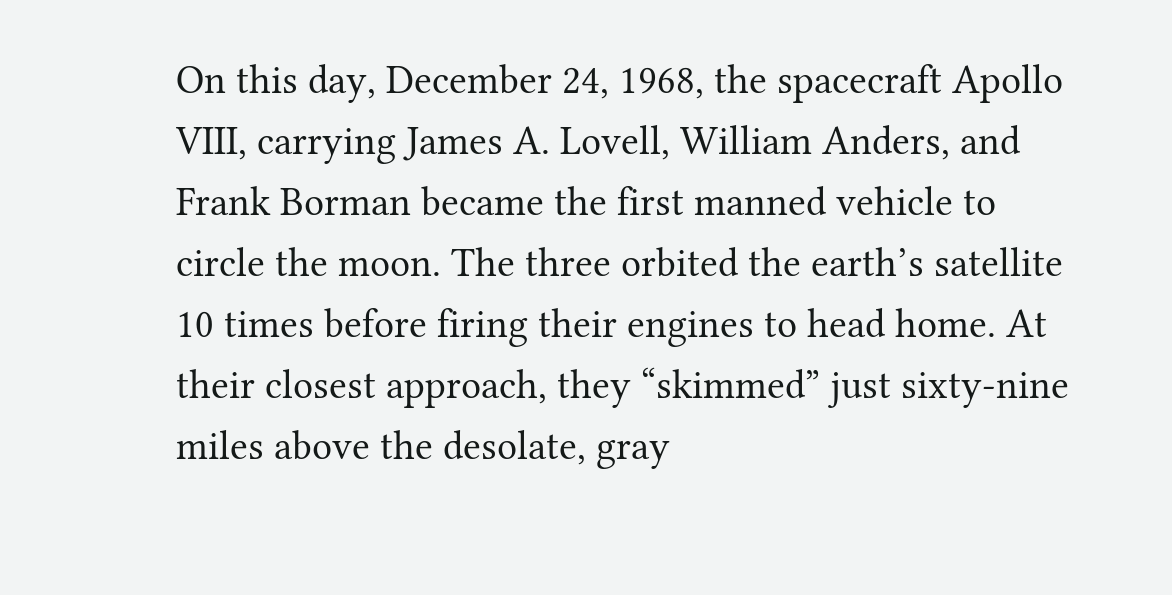On this day, December 24, 1968, the spacecraft Apollo VIII, carrying James A. Lovell, William Anders, and Frank Borman became the first manned vehicle to circle the moon. The three orbited the earth’s satellite 10 times before firing their engines to head home. At their closest approach, they “skimmed” just sixty-nine miles above the desolate, gray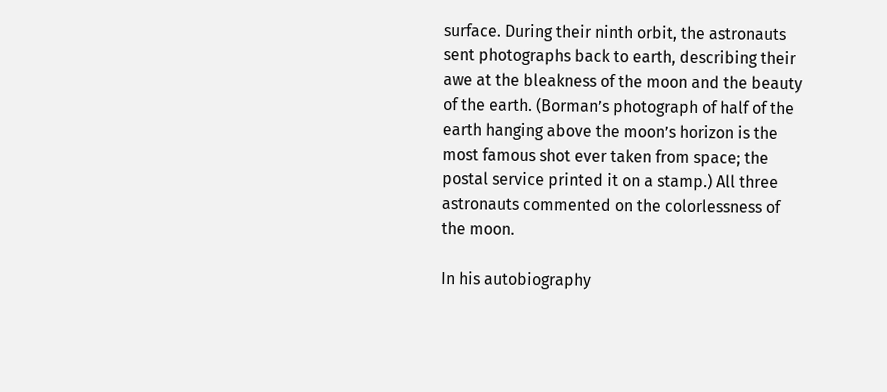surface. During their ninth orbit, the astronauts sent photographs back to earth, describing their awe at the bleakness of the moon and the beauty of the earth. (Borman’s photograph of half of the earth hanging above the moon’s horizon is the most famous shot ever taken from space; the postal service printed it on a stamp.) All three astronauts commented on the colorlessness of the moon.

In his autobiography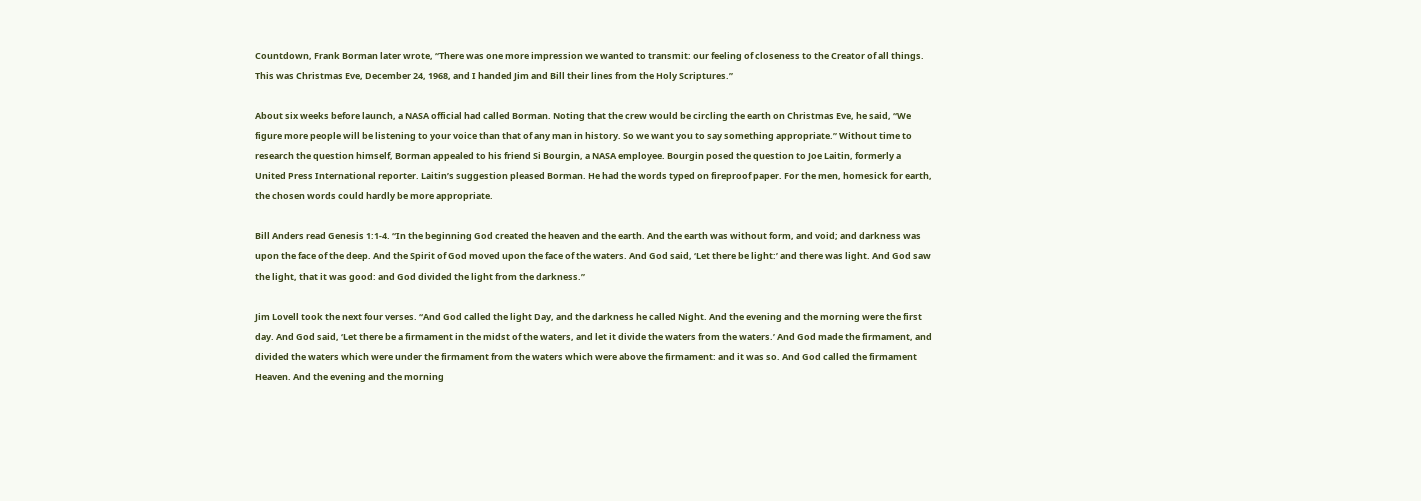Countdown, Frank Borman later wrote, “There was one more impression we wanted to transmit: our feeling of closeness to the Creator of all things. This was Christmas Eve, December 24, 1968, and I handed Jim and Bill their lines from the Holy Scriptures.”

About six weeks before launch, a NASA official had called Borman. Noting that the crew would be circling the earth on Christmas Eve, he said, “We figure more people will be listening to your voice than that of any man in history. So we want you to say something appropriate.” Without time to research the question himself, Borman appealed to his friend Si Bourgin, a NASA employee. Bourgin posed the question to Joe Laitin, formerly a United Press International reporter. Laitin’s suggestion pleased Borman. He had the words typed on fireproof paper. For the men, homesick for earth, the chosen words could hardly be more appropriate.

Bill Anders read Genesis 1:1-4. “In the beginning God created the heaven and the earth. And the earth was without form, and void; and darkness was upon the face of the deep. And the Spirit of God moved upon the face of the waters. And God said, ‘Let there be light:’ and there was light. And God saw the light, that it was good: and God divided the light from the darkness.”

Jim Lovell took the next four verses. “And God called the light Day, and the darkness he called Night. And the evening and the morning were the first day. And God said, ‘Let there be a firmament in the midst of the waters, and let it divide the waters from the waters.’ And God made the firmament, and divided the waters which were under the firmament from the waters which were above the firmament: and it was so. And God called the firmament Heaven. And the evening and the morning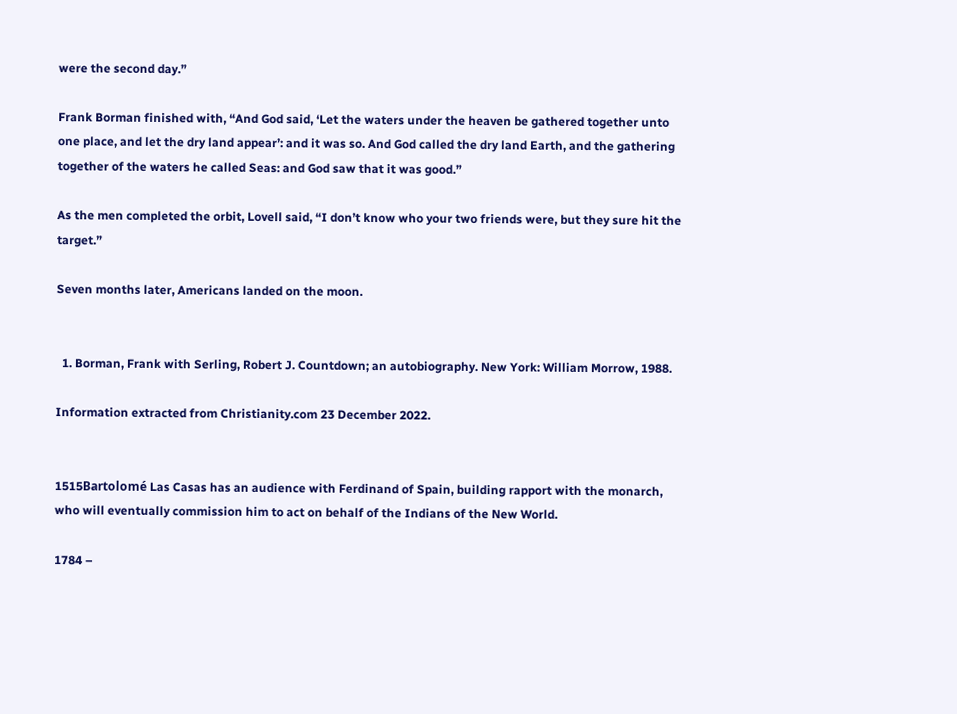were the second day.”

Frank Borman finished with, “And God said, ‘Let the waters under the heaven be gathered together unto one place, and let the dry land appear’: and it was so. And God called the dry land Earth, and the gathering together of the waters he called Seas: and God saw that it was good.”

As the men completed the orbit, Lovell said, “I don’t know who your two friends were, but they sure hit the target.”

Seven months later, Americans landed on the moon.


  1. Borman, Frank with Serling, Robert J. Countdown; an autobiography. New York: William Morrow, 1988.

Information extracted from Christianity.com 23 December 2022.


1515Bartolomé Las Casas has an audience with Ferdinand of Spain, building rapport with the monarch, who will eventually commission him to act on behalf of the Indians of the New World.

1784 –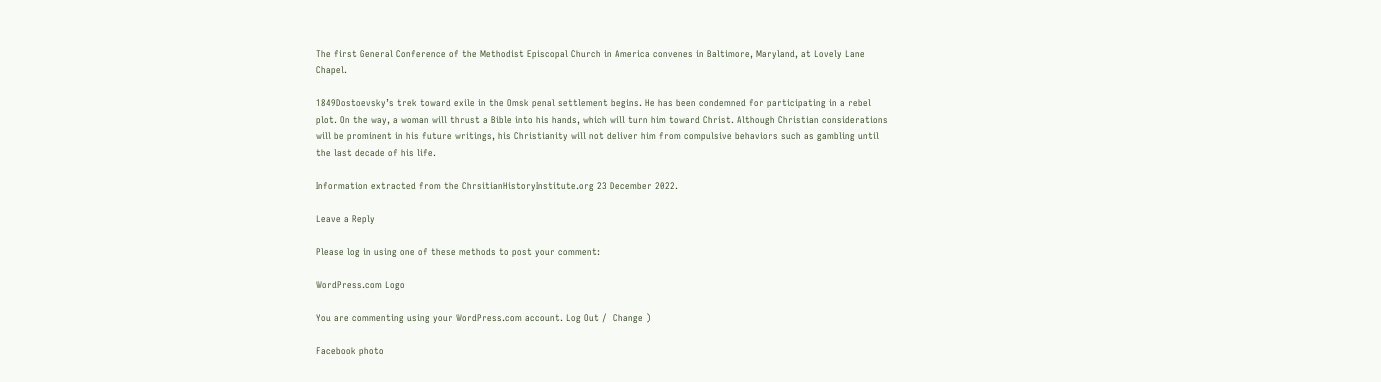The first General Conference of the Methodist Episcopal Church in America convenes in Baltimore, Maryland, at Lovely Lane Chapel.

1849Dostoevsky’s trek toward exile in the Omsk penal settlement begins. He has been condemned for participating in a rebel plot. On the way, a woman will thrust a Bible into his hands, which will turn him toward Christ. Although Christian considerations will be prominent in his future writings, his Christianity will not deliver him from compulsive behaviors such as gambling until the last decade of his life.

Information extracted from the ChrsitianHistoryInstitute.org 23 December 2022.

Leave a Reply

Please log in using one of these methods to post your comment:

WordPress.com Logo

You are commenting using your WordPress.com account. Log Out /  Change )

Facebook photo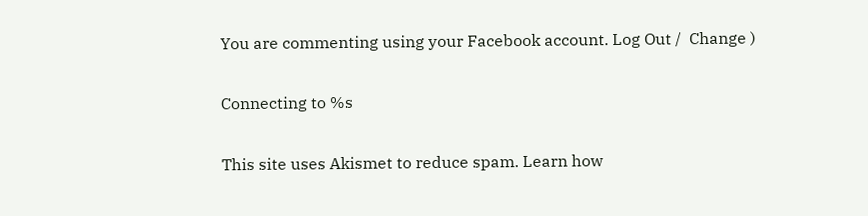You are commenting using your Facebook account. Log Out /  Change )

Connecting to %s

This site uses Akismet to reduce spam. Learn how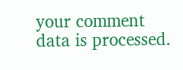your comment data is processed.